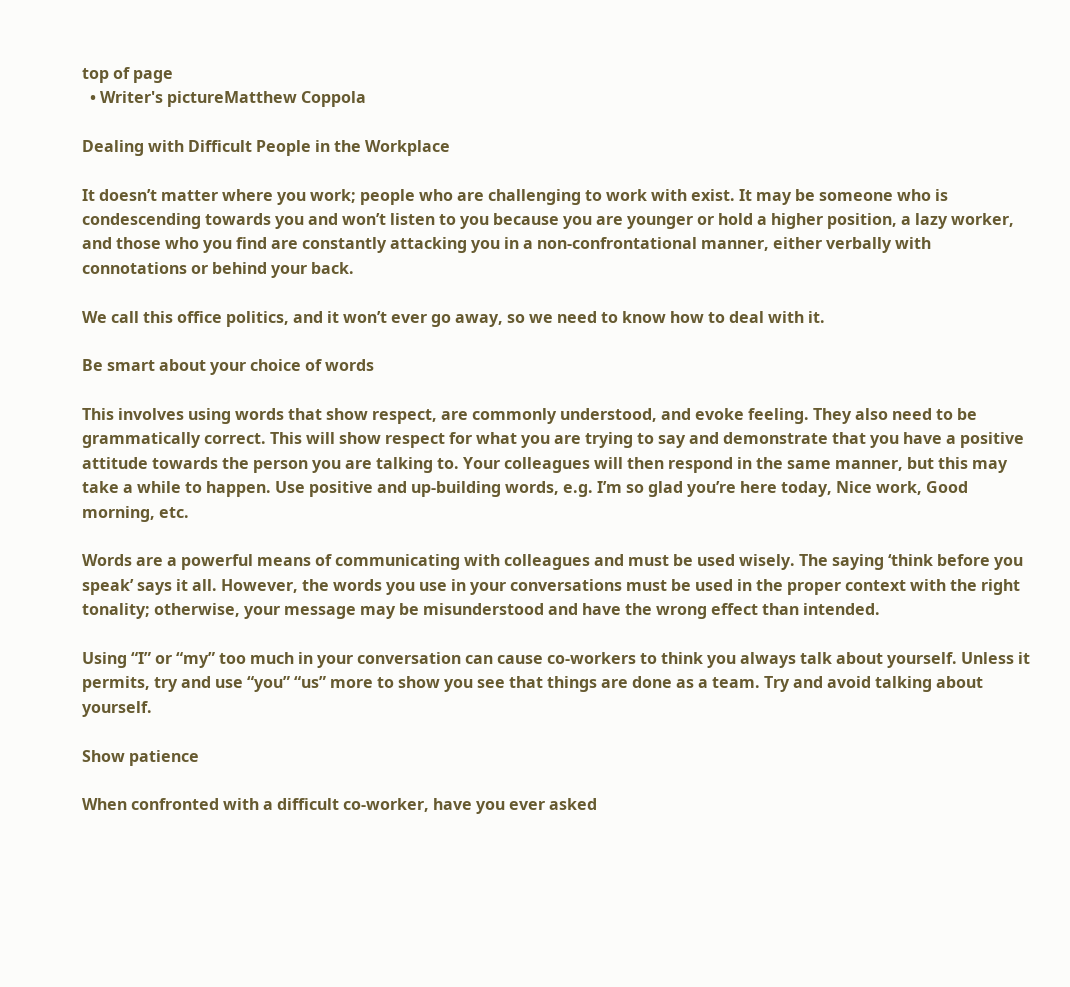top of page
  • Writer's pictureMatthew Coppola

Dealing with Difficult People in the Workplace

It doesn’t matter where you work; people who are challenging to work with exist. It may be someone who is condescending towards you and won’t listen to you because you are younger or hold a higher position, a lazy worker, and those who you find are constantly attacking you in a non-confrontational manner, either verbally with connotations or behind your back.

We call this office politics, and it won’t ever go away, so we need to know how to deal with it.

Be smart about your choice of words

This involves using words that show respect, are commonly understood, and evoke feeling. They also need to be grammatically correct. This will show respect for what you are trying to say and demonstrate that you have a positive attitude towards the person you are talking to. Your colleagues will then respond in the same manner, but this may take a while to happen. Use positive and up-building words, e.g. I’m so glad you’re here today, Nice work, Good morning, etc.

Words are a powerful means of communicating with colleagues and must be used wisely. The saying ‘think before you speak’ says it all. However, the words you use in your conversations must be used in the proper context with the right tonality; otherwise, your message may be misunderstood and have the wrong effect than intended.

Using “I” or “my” too much in your conversation can cause co-workers to think you always talk about yourself. Unless it permits, try and use “you” “us” more to show you see that things are done as a team. Try and avoid talking about yourself.

Show patience

When confronted with a difficult co-worker, have you ever asked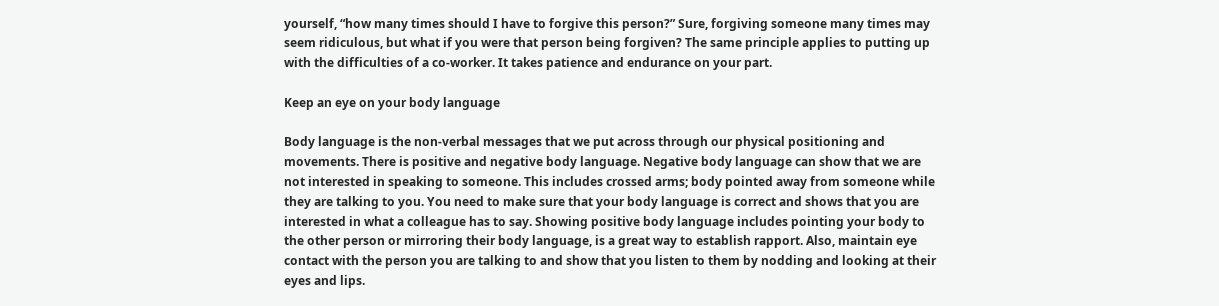yourself, “how many times should I have to forgive this person?” Sure, forgiving someone many times may seem ridiculous, but what if you were that person being forgiven? The same principle applies to putting up with the difficulties of a co-worker. It takes patience and endurance on your part.

Keep an eye on your body language

Body language is the non-verbal messages that we put across through our physical positioning and movements. There is positive and negative body language. Negative body language can show that we are not interested in speaking to someone. This includes crossed arms; body pointed away from someone while they are talking to you. You need to make sure that your body language is correct and shows that you are interested in what a colleague has to say. Showing positive body language includes pointing your body to the other person or mirroring their body language, is a great way to establish rapport. Also, maintain eye contact with the person you are talking to and show that you listen to them by nodding and looking at their eyes and lips.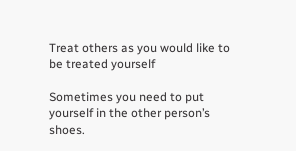Treat others as you would like to be treated yourself

Sometimes you need to put yourself in the other person’s shoes.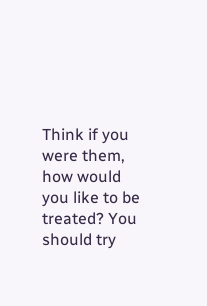Think if you were them, how would you like to be treated? You should try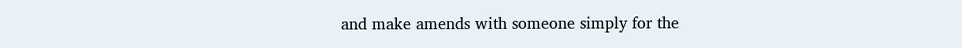and make amends with someone simply for the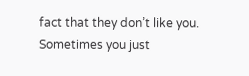fact that they don’t like you. Sometimes you just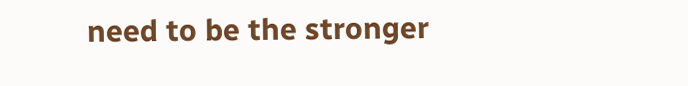need to be the stronger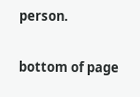person.


bottom of page